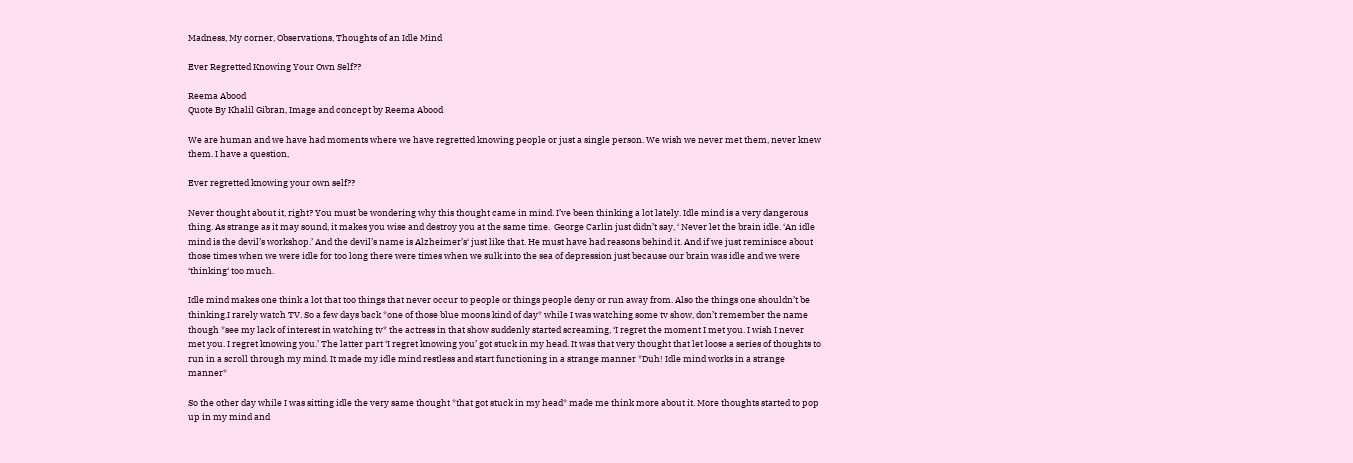Madness, My corner, Observations, Thoughts of an Idle Mind

Ever Regretted Knowing Your Own Self??

Reema Abood
Quote By Khalil Gibran, Image and concept by Reema Abood

We are human and we have had moments where we have regretted knowing people or just a single person. We wish we never met them, never knew them. I have a question,

Ever regretted knowing your own self??

Never thought about it, right? You must be wondering why this thought came in mind. I’ve been thinking a lot lately. Idle mind is a very dangerous thing. As strange as it may sound, it makes you wise and destroy you at the same time.  George Carlin just didn’t say, ‘ Never let the brain idle. ‘An idle mind is the devil’s workshop.’ And the devil’s name is Alzheimer’s‘ just like that. He must have had reasons behind it. And if we just reminisce about those times when we were idle for too long there were times when we sulk into the sea of depression just because our brain was idle and we were ‘thinking‘ too much.

Idle mind makes one think a lot that too things that never occur to people or things people deny or run away from. Also the things one shouldn’t be thinking.I rarely watch TV. So a few days back *one of those blue moons kind of day* while I was watching some tv show, don’t remember the name though *see my lack of interest in watching tv* the actress in that show suddenly started screaming, ‘I regret the moment I met you. I wish I never met you. I regret knowing you.’ The latter part ‘I regret knowing you’ got stuck in my head. It was that very thought that let loose a series of thoughts to run in a scroll through my mind. It made my idle mind restless and start functioning in a strange manner *Duh! Idle mind works in a strange manner*

So the other day while I was sitting idle the very same thought *that got stuck in my head* made me think more about it. More thoughts started to pop up in my mind and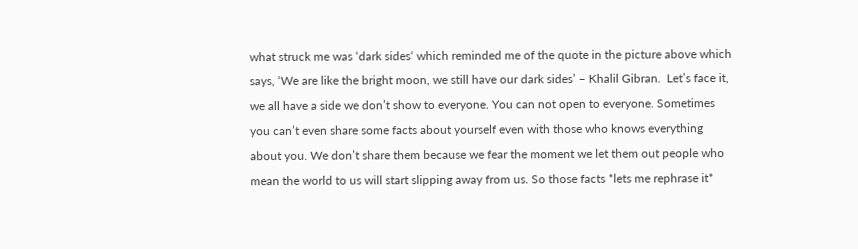what struck me was ‘dark sides‘ which reminded me of the quote in the picture above which says, ‘We are like the bright moon, we still have our dark sides’ – Khalil Gibran.  Let’s face it, we all have a side we don’t show to everyone. You can not open to everyone. Sometimes you can’t even share some facts about yourself even with those who knows everything about you. We don’t share them because we fear the moment we let them out people who mean the world to us will start slipping away from us. So those facts *lets me rephrase it*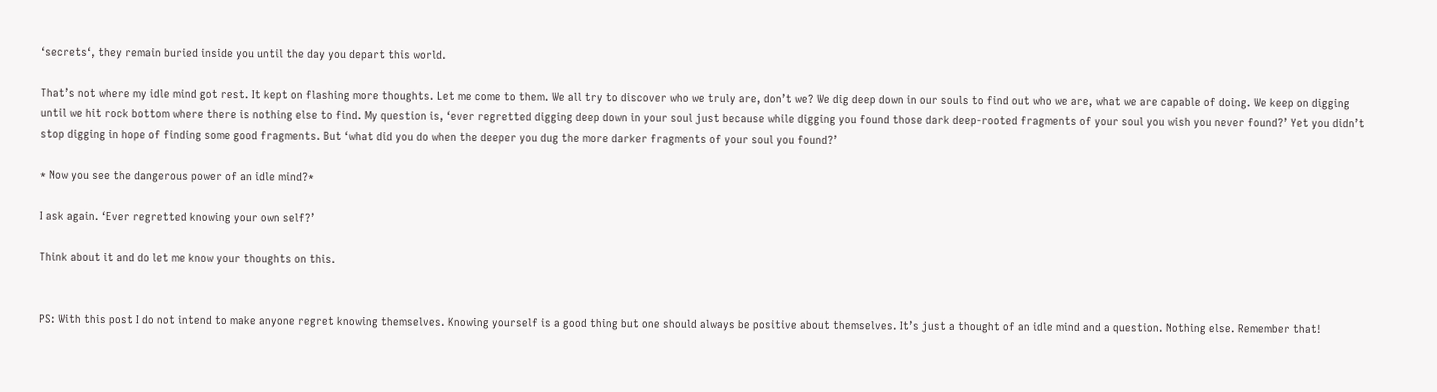‘secrets‘, they remain buried inside you until the day you depart this world.

That’s not where my idle mind got rest. It kept on flashing more thoughts. Let me come to them. We all try to discover who we truly are, don’t we? We dig deep down in our souls to find out who we are, what we are capable of doing. We keep on digging until we hit rock bottom where there is nothing else to find. My question is, ‘ever regretted digging deep down in your soul just because while digging you found those dark deep-rooted fragments of your soul you wish you never found?’ Yet you didn’t stop digging in hope of finding some good fragments. But ‘what did you do when the deeper you dug the more darker fragments of your soul you found?’

* Now you see the dangerous power of an idle mind?*

I ask again. ‘Ever regretted knowing your own self?’

Think about it and do let me know your thoughts on this.


PS: With this post I do not intend to make anyone regret knowing themselves. Knowing yourself is a good thing but one should always be positive about themselves. It’s just a thought of an idle mind and a question. Nothing else. Remember that!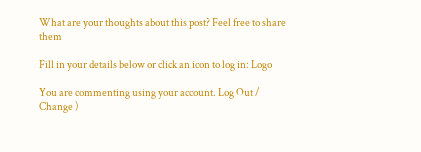What are your thoughts about this post? Feel free to share them

Fill in your details below or click an icon to log in: Logo

You are commenting using your account. Log Out / Change )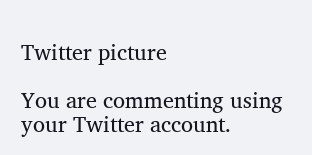Twitter picture

You are commenting using your Twitter account.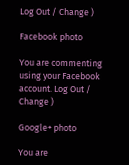Log Out / Change )

Facebook photo

You are commenting using your Facebook account. Log Out / Change )

Google+ photo

You are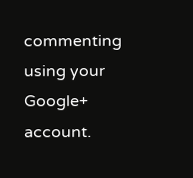commenting using your Google+ account.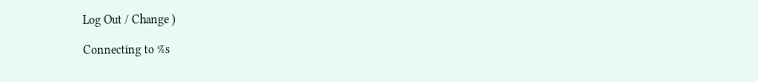Log Out / Change )

Connecting to %s